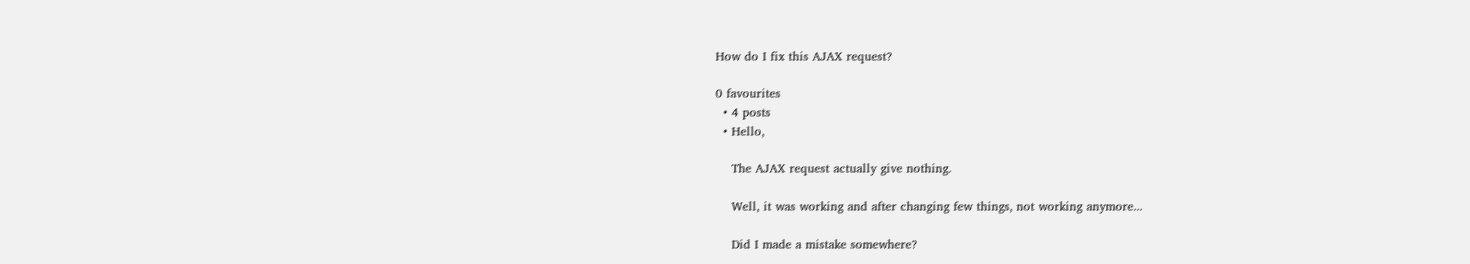How do I fix this AJAX request?

0 favourites
  • 4 posts
  • Hello,

    The AJAX request actually give nothing.

    Well, it was working and after changing few things, not working anymore...

    Did I made a mistake somewhere?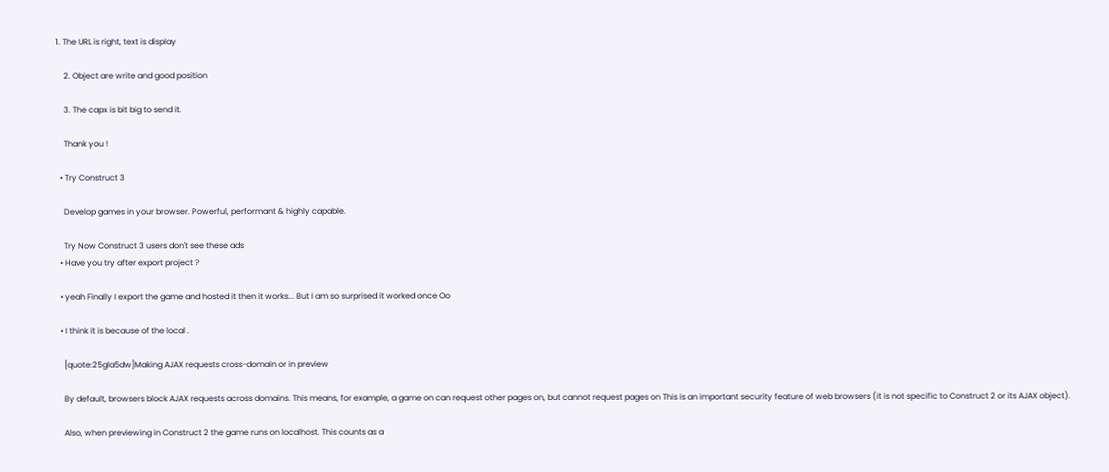1. The URL is right, text is display

    2. Object are write and good position

    3. The capx is bit big to send it.

    Thank you !

  • Try Construct 3

    Develop games in your browser. Powerful, performant & highly capable.

    Try Now Construct 3 users don't see these ads
  • Have you try after export project ?

  • yeah Finally I export the game and hosted it then it works... But I am so surprised it worked once Oo

  • I think it is because of the local .

    [quote:25gla5dw]Making AJAX requests cross-domain or in preview

    By default, browsers block AJAX requests across domains. This means, for example, a game on can request other pages on, but cannot request pages on This is an important security feature of web browsers (it is not specific to Construct 2 or its AJAX object).

    Also, when previewing in Construct 2 the game runs on localhost. This counts as a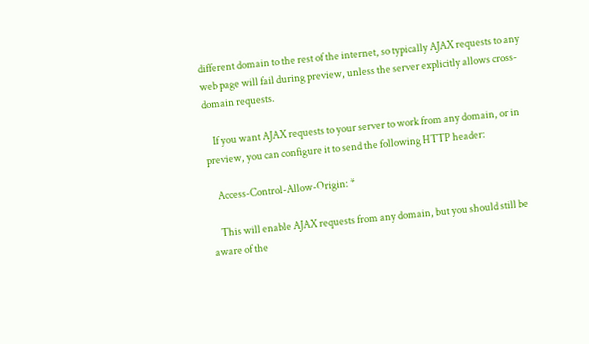different domain to the rest of the internet, so typically AJAX requests to any web page will fail during preview, unless the server explicitly allows cross-domain requests.

    If you want AJAX requests to your server to work from any domain, or in preview, you can configure it to send the following HTTP header:

    Access-Control-Allow-Origin: *

    This will enable AJAX requests from any domain, but you should still be aware of the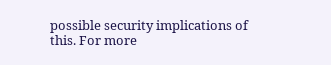possible security implications of this. For more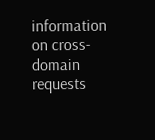information on cross-domain requests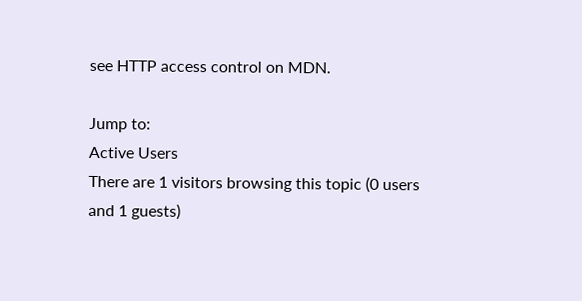see HTTP access control on MDN.

Jump to:
Active Users
There are 1 visitors browsing this topic (0 users and 1 guests)